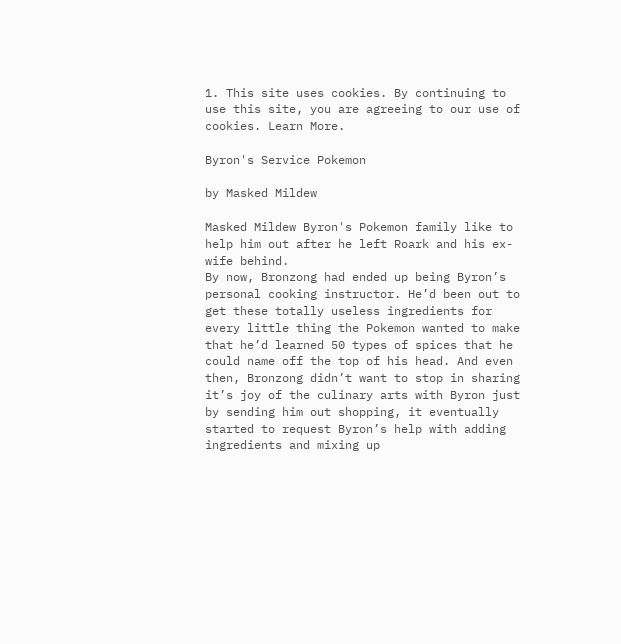1. This site uses cookies. By continuing to use this site, you are agreeing to our use of cookies. Learn More.

Byron's Service Pokemon

by Masked Mildew

Masked Mildew Byron's Pokemon family like to help him out after he left Roark and his ex-wife behind.
By now, Bronzong had ended up being Byron’s personal cooking instructor. He’d been out to get these totally useless ingredients for every little thing the Pokemon wanted to make that he’d learned 50 types of spices that he could name off the top of his head. And even then, Bronzong didn’t want to stop in sharing it’s joy of the culinary arts with Byron just by sending him out shopping, it eventually started to request Byron’s help with adding ingredients and mixing up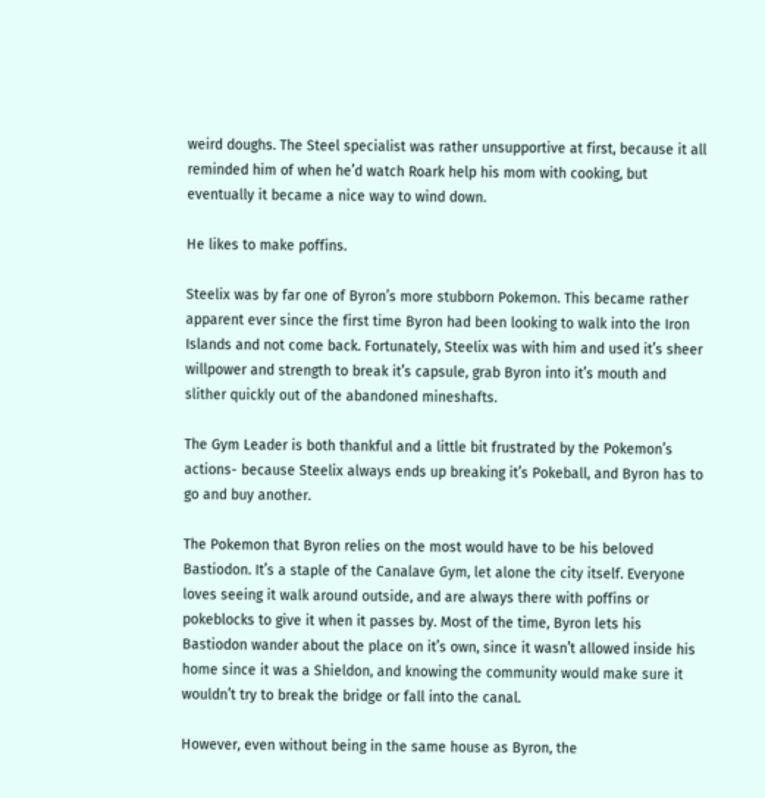weird doughs. The Steel specialist was rather unsupportive at first, because it all reminded him of when he’d watch Roark help his mom with cooking, but eventually it became a nice way to wind down.

He likes to make poffins.

Steelix was by far one of Byron’s more stubborn Pokemon. This became rather apparent ever since the first time Byron had been looking to walk into the Iron Islands and not come back. Fortunately, Steelix was with him and used it’s sheer willpower and strength to break it’s capsule, grab Byron into it’s mouth and slither quickly out of the abandoned mineshafts.

The Gym Leader is both thankful and a little bit frustrated by the Pokemon’s actions- because Steelix always ends up breaking it’s Pokeball, and Byron has to go and buy another.

The Pokemon that Byron relies on the most would have to be his beloved Bastiodon. It’s a staple of the Canalave Gym, let alone the city itself. Everyone loves seeing it walk around outside, and are always there with poffins or pokeblocks to give it when it passes by. Most of the time, Byron lets his Bastiodon wander about the place on it’s own, since it wasn’t allowed inside his home since it was a Shieldon, and knowing the community would make sure it wouldn’t try to break the bridge or fall into the canal.

However, even without being in the same house as Byron, the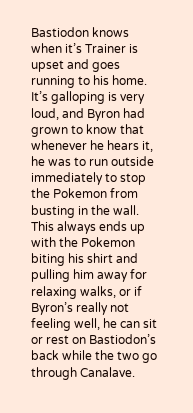Bastiodon knows when it’s Trainer is upset and goes running to his home. It’s galloping is very loud, and Byron had grown to know that whenever he hears it, he was to run outside immediately to stop the Pokemon from busting in the wall. This always ends up with the Pokemon biting his shirt and pulling him away for relaxing walks, or if Byron’s really not feeling well, he can sit or rest on Bastiodon’s back while the two go through Canalave.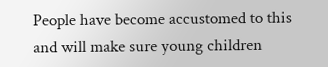People have become accustomed to this and will make sure young children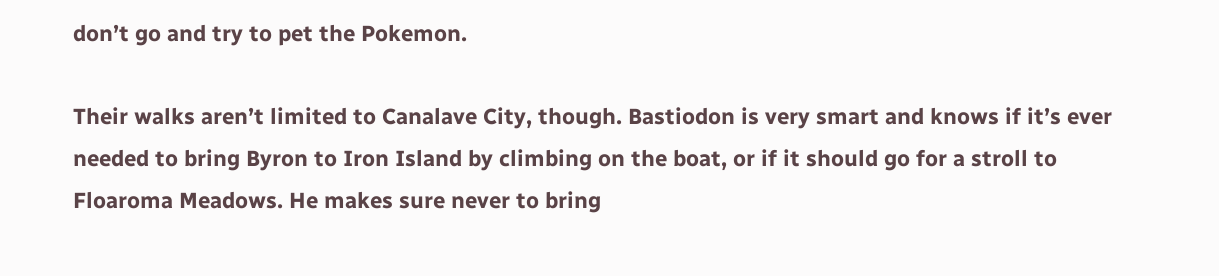don’t go and try to pet the Pokemon.

Their walks aren’t limited to Canalave City, though. Bastiodon is very smart and knows if it’s ever needed to bring Byron to Iron Island by climbing on the boat, or if it should go for a stroll to Floaroma Meadows. He makes sure never to bring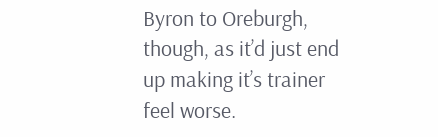Byron to Oreburgh, though, as it’d just end up making it’s trainer feel worse.